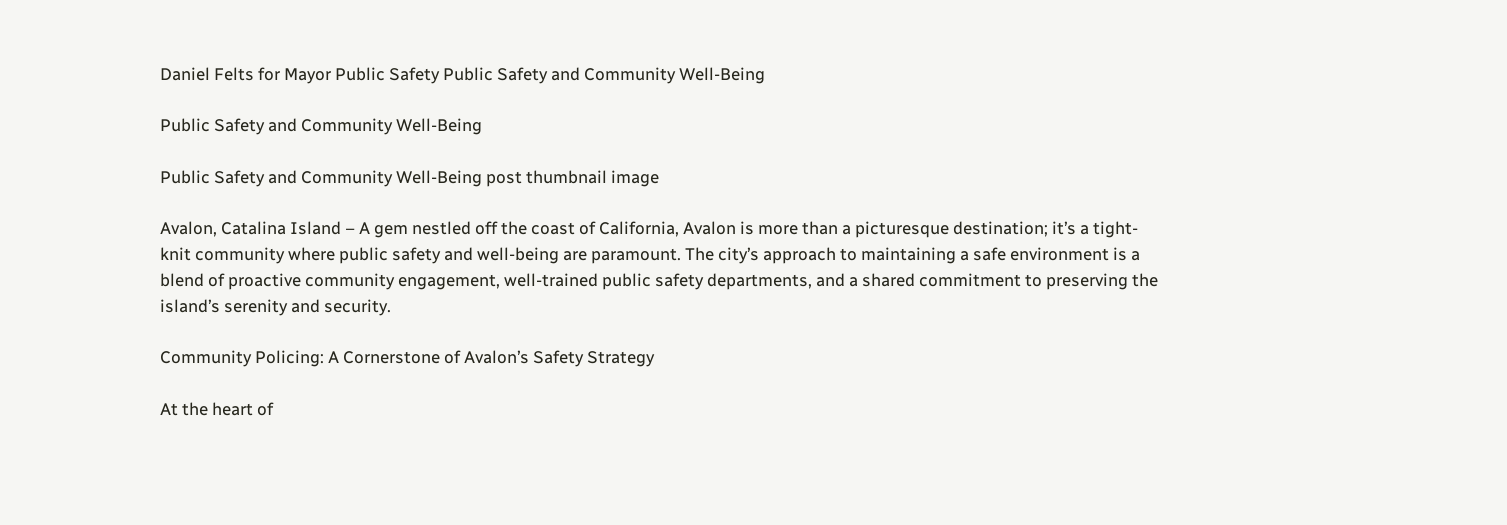Daniel Felts for Mayor Public Safety Public Safety and Community Well-Being

Public Safety and Community Well-Being

Public Safety and Community Well-Being post thumbnail image

Avalon, Catalina Island – A gem nestled off the coast of California, Avalon is more than a picturesque destination; it’s a tight-knit community where public safety and well-being are paramount. The city’s approach to maintaining a safe environment is a blend of proactive community engagement, well-trained public safety departments, and a shared commitment to preserving the island’s serenity and security.

Community Policing: A Cornerstone of Avalon’s Safety Strategy

At the heart of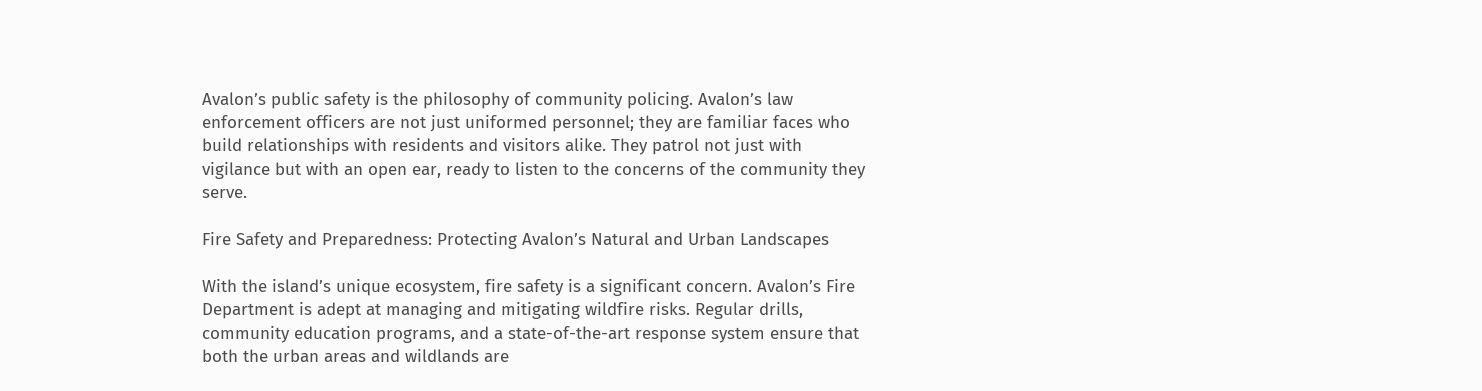Avalon’s public safety is the philosophy of community policing. Avalon’s law enforcement officers are not just uniformed personnel; they are familiar faces who build relationships with residents and visitors alike. They patrol not just with vigilance but with an open ear, ready to listen to the concerns of the community they serve.

Fire Safety and Preparedness: Protecting Avalon’s Natural and Urban Landscapes

With the island’s unique ecosystem, fire safety is a significant concern. Avalon’s Fire Department is adept at managing and mitigating wildfire risks. Regular drills, community education programs, and a state-of-the-art response system ensure that both the urban areas and wildlands are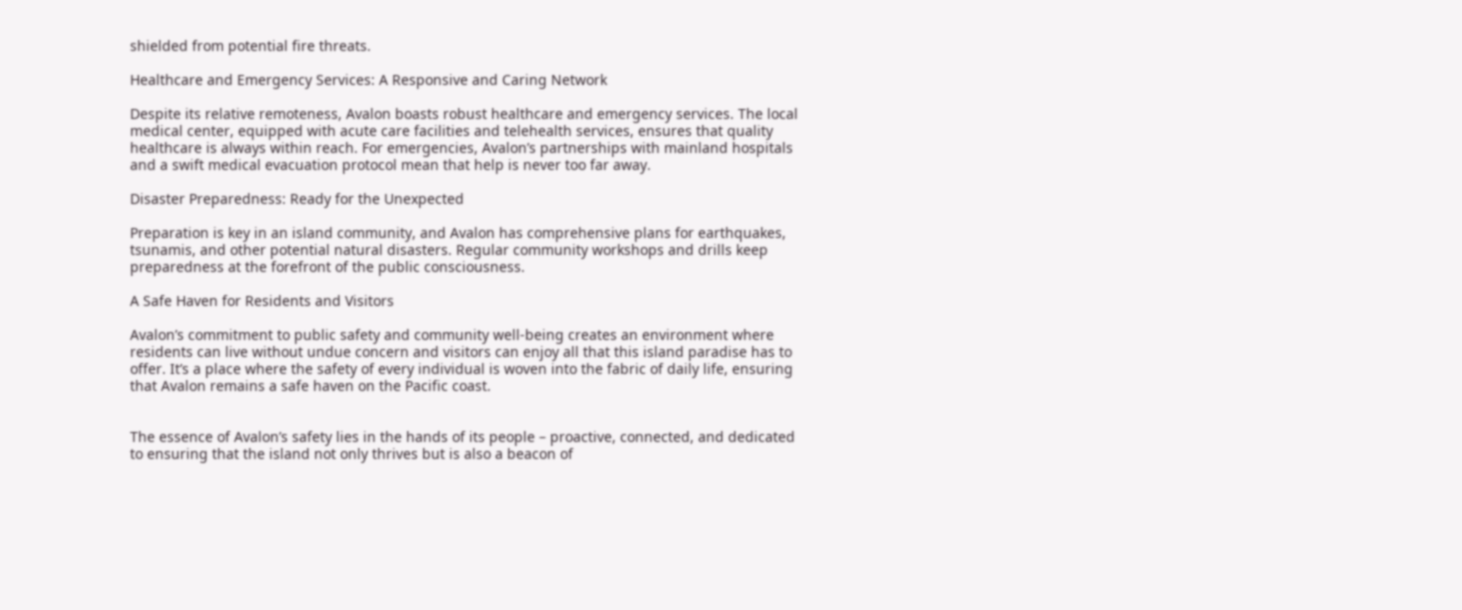shielded from potential fire threats.

Healthcare and Emergency Services: A Responsive and Caring Network

Despite its relative remoteness, Avalon boasts robust healthcare and emergency services. The local medical center, equipped with acute care facilities and telehealth services, ensures that quality healthcare is always within reach. For emergencies, Avalon’s partnerships with mainland hospitals and a swift medical evacuation protocol mean that help is never too far away.

Disaster Preparedness: Ready for the Unexpected

Preparation is key in an island community, and Avalon has comprehensive plans for earthquakes, tsunamis, and other potential natural disasters. Regular community workshops and drills keep preparedness at the forefront of the public consciousness.

A Safe Haven for Residents and Visitors

Avalon’s commitment to public safety and community well-being creates an environment where residents can live without undue concern and visitors can enjoy all that this island paradise has to offer. It’s a place where the safety of every individual is woven into the fabric of daily life, ensuring that Avalon remains a safe haven on the Pacific coast.


The essence of Avalon’s safety lies in the hands of its people – proactive, connected, and dedicated to ensuring that the island not only thrives but is also a beacon of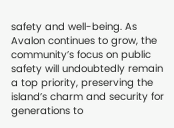safety and well-being. As Avalon continues to grow, the community’s focus on public safety will undoubtedly remain a top priority, preserving the island’s charm and security for generations to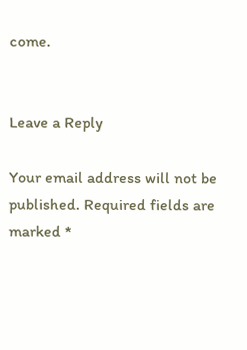come.


Leave a Reply

Your email address will not be published. Required fields are marked *